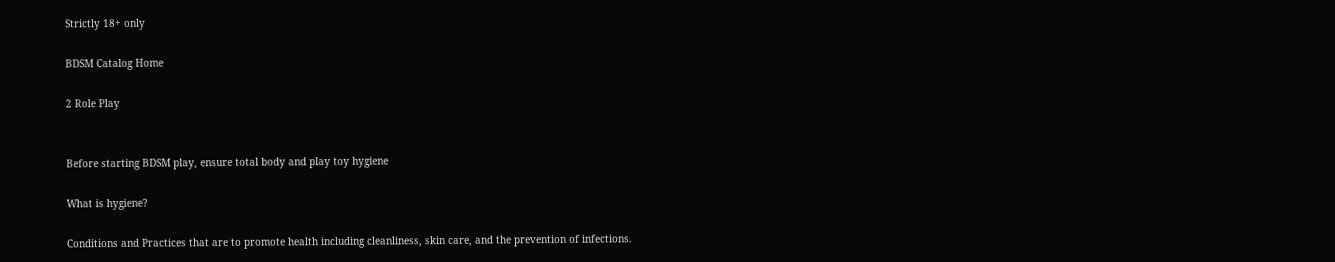Strictly 18+ only

BDSM Catalog Home

2 Role Play


Before starting BDSM play, ensure total body and play toy hygiene

What is hygiene?

Conditions and Practices that are to promote health including cleanliness, skin care, and the prevention of infections.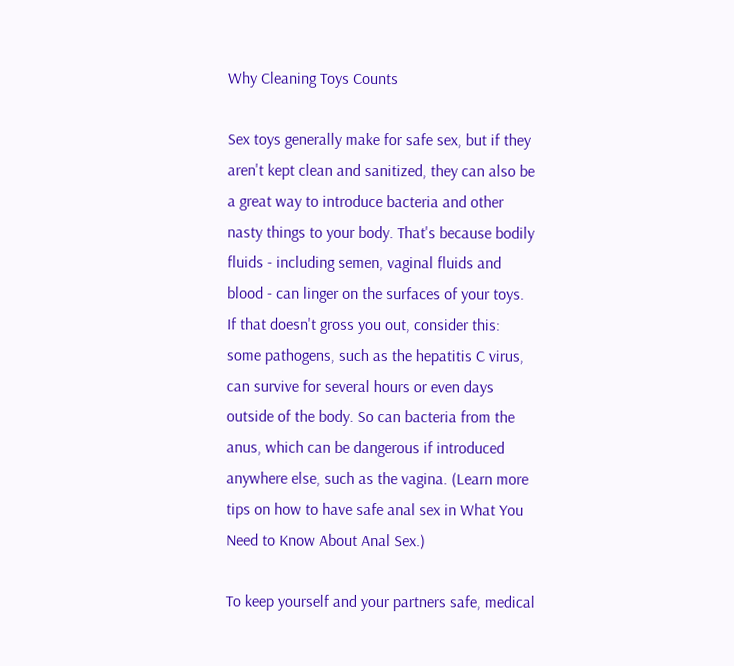Why Cleaning Toys Counts

Sex toys generally make for safe sex, but if they aren't kept clean and sanitized, they can also be a great way to introduce bacteria and other nasty things to your body. That's because bodily fluids - including semen, vaginal fluids and blood - can linger on the surfaces of your toys. If that doesn't gross you out, consider this: some pathogens, such as the hepatitis C virus, can survive for several hours or even days outside of the body. So can bacteria from the anus, which can be dangerous if introduced anywhere else, such as the vagina. (Learn more tips on how to have safe anal sex in What You Need to Know About Anal Sex.)

To keep yourself and your partners safe, medical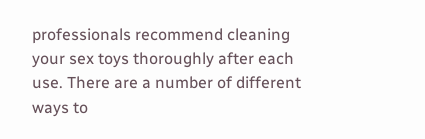professionals recommend cleaning your sex toys thoroughly after each use. There are a number of different ways to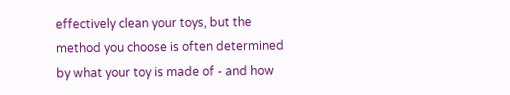effectively clean your toys, but the method you choose is often determined by what your toy is made of - and how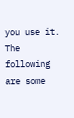you use it. The following are some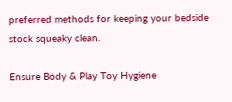preferred methods for keeping your bedside stock squeaky clean.

Ensure Body & Play Toy Hygiene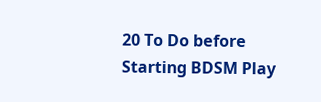20 To Do before Starting BDSM Play